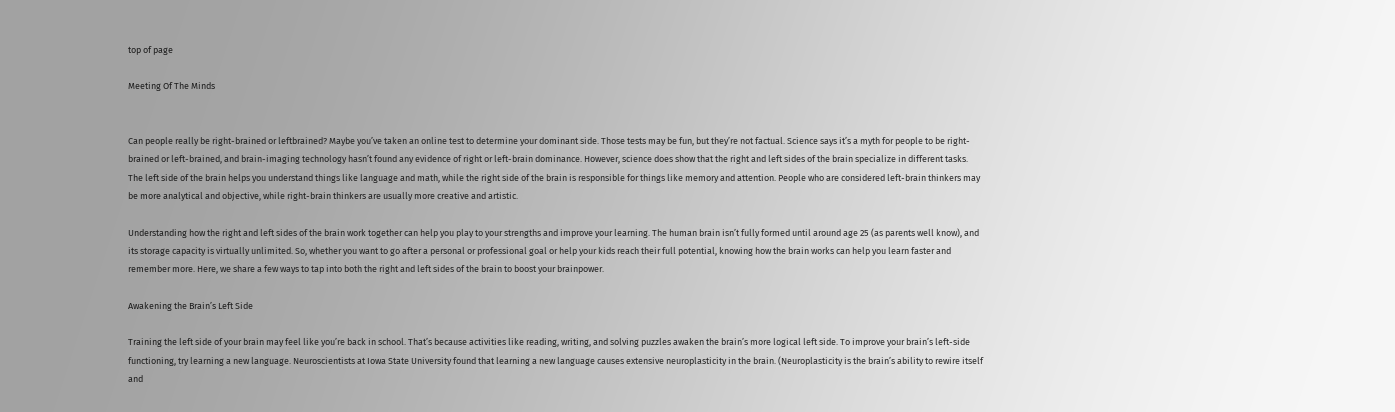top of page

Meeting Of The Minds


Can people really be right-brained or leftbrained? Maybe you’ve taken an online test to determine your dominant side. Those tests may be fun, but they’re not factual. Science says it’s a myth for people to be right-brained or left-brained, and brain-imaging technology hasn’t found any evidence of right or left-brain dominance. However, science does show that the right and left sides of the brain specialize in different tasks. The left side of the brain helps you understand things like language and math, while the right side of the brain is responsible for things like memory and attention. People who are considered left-brain thinkers may be more analytical and objective, while right-brain thinkers are usually more creative and artistic.

Understanding how the right and left sides of the brain work together can help you play to your strengths and improve your learning. The human brain isn’t fully formed until around age 25 (as parents well know), and its storage capacity is virtually unlimited. So, whether you want to go after a personal or professional goal or help your kids reach their full potential, knowing how the brain works can help you learn faster and remember more. Here, we share a few ways to tap into both the right and left sides of the brain to boost your brainpower.

Awakening the Brain’s Left Side

Training the left side of your brain may feel like you’re back in school. That’s because activities like reading, writing, and solving puzzles awaken the brain’s more logical left side. To improve your brain’s left-side functioning, try learning a new language. Neuroscientists at Iowa State University found that learning a new language causes extensive neuroplasticity in the brain. (Neuroplasticity is the brain’s ability to rewire itself and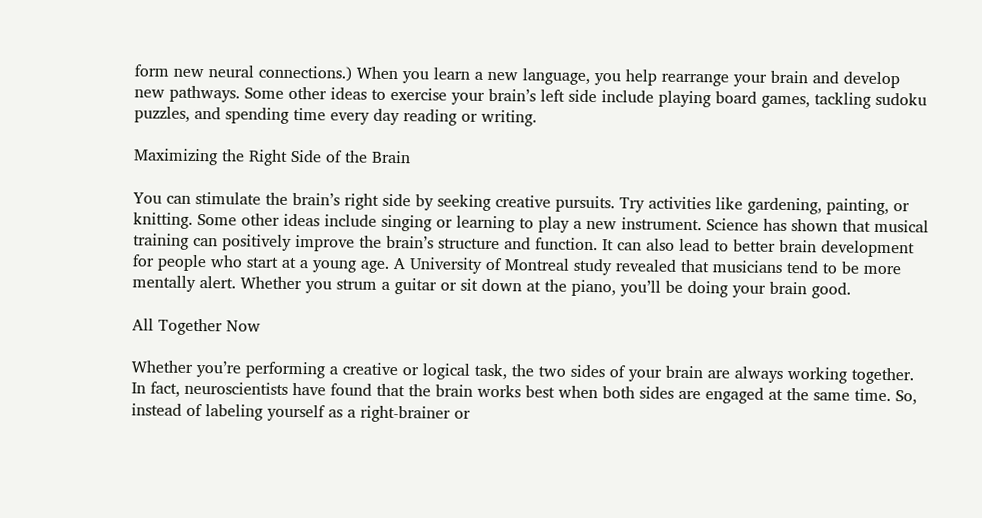form new neural connections.) When you learn a new language, you help rearrange your brain and develop new pathways. Some other ideas to exercise your brain’s left side include playing board games, tackling sudoku puzzles, and spending time every day reading or writing.

Maximizing the Right Side of the Brain

You can stimulate the brain’s right side by seeking creative pursuits. Try activities like gardening, painting, or knitting. Some other ideas include singing or learning to play a new instrument. Science has shown that musical training can positively improve the brain’s structure and function. It can also lead to better brain development for people who start at a young age. A University of Montreal study revealed that musicians tend to be more mentally alert. Whether you strum a guitar or sit down at the piano, you’ll be doing your brain good.

All Together Now

Whether you’re performing a creative or logical task, the two sides of your brain are always working together. In fact, neuroscientists have found that the brain works best when both sides are engaged at the same time. So, instead of labeling yourself as a right-brainer or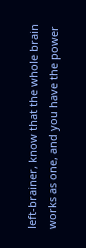left-brainer, know that the whole brain works as one, and you have the power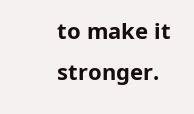to make it stronger.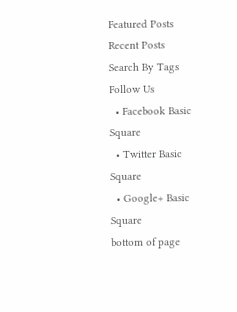Featured Posts
Recent Posts
Search By Tags
Follow Us
  • Facebook Basic Square
  • Twitter Basic Square
  • Google+ Basic Square
bottom of page